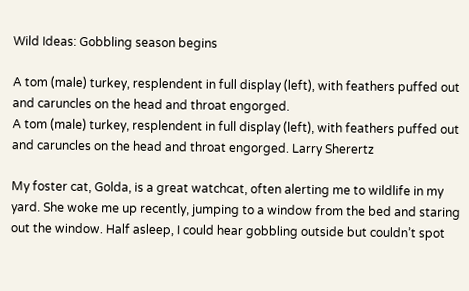Wild Ideas: Gobbling season begins

A tom (male) turkey, resplendent in full display (left), with feathers puffed out and caruncles on the head and throat engorged.
A tom (male) turkey, resplendent in full display (left), with feathers puffed out and caruncles on the head and throat engorged. Larry Sherertz

My foster cat, Golda, is a great watchcat, often alerting me to wildlife in my yard. She woke me up recently, jumping to a window from the bed and staring out the window. Half asleep, I could hear gobbling outside but couldn’t spot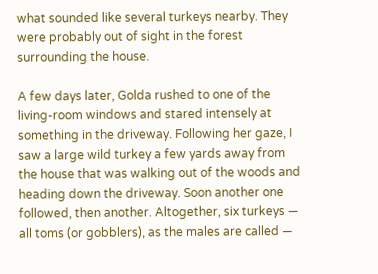what sounded like several turkeys nearby. They were probably out of sight in the forest surrounding the house.

A few days later, Golda rushed to one of the living-room windows and stared intensely at something in the driveway. Following her gaze, I saw a large wild turkey a few yards away from the house that was walking out of the woods and heading down the driveway. Soon another one followed, then another. Altogether, six turkeys — all toms (or gobblers), as the males are called —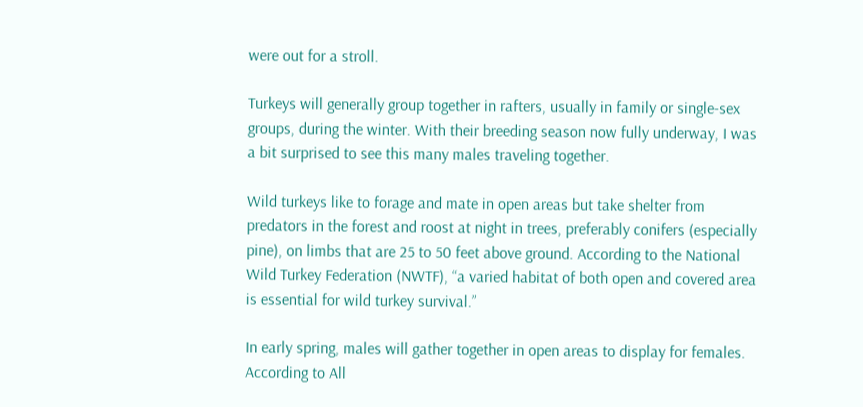were out for a stroll.

Turkeys will generally group together in rafters, usually in family or single-sex groups, during the winter. With their breeding season now fully underway, I was a bit surprised to see this many males traveling together.

Wild turkeys like to forage and mate in open areas but take shelter from predators in the forest and roost at night in trees, preferably conifers (especially pine), on limbs that are 25 to 50 feet above ground. According to the National Wild Turkey Federation (NWTF), “a varied habitat of both open and covered area is essential for wild turkey survival.”

In early spring, males will gather together in open areas to display for females. According to All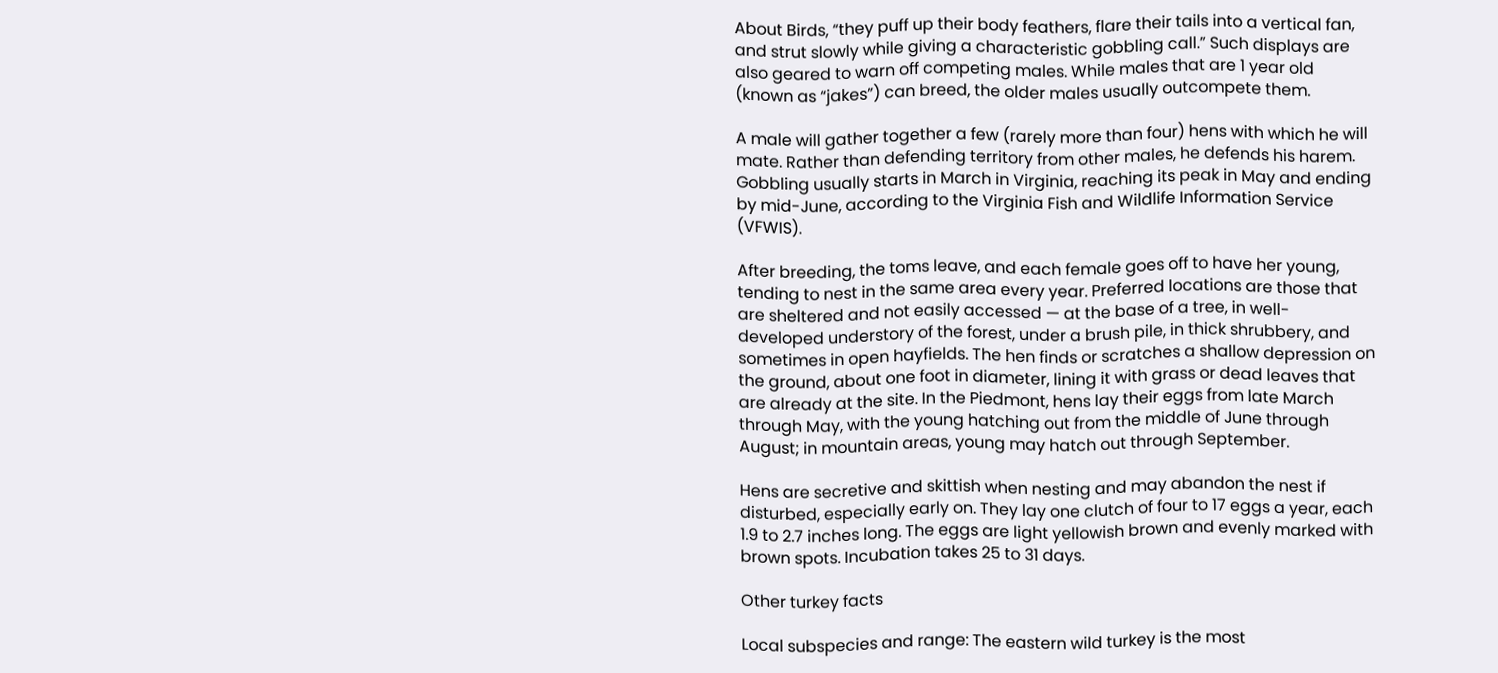About Birds, “they puff up their body feathers, flare their tails into a vertical fan, and strut slowly while giving a characteristic gobbling call.” Such displays are also geared to warn off competing males. While males that are 1 year old (known as “jakes”) can breed, the older males usually outcompete them.

A male will gather together a few (rarely more than four) hens with which he will mate. Rather than defending territory from other males, he defends his harem. Gobbling usually starts in March in Virginia, reaching its peak in May and ending by mid-June, according to the Virginia Fish and Wildlife Information Service (VFWIS).

After breeding, the toms leave, and each female goes off to have her young, tending to nest in the same area every year. Preferred locations are those that are sheltered and not easily accessed — at the base of a tree, in well-developed understory of the forest, under a brush pile, in thick shrubbery, and sometimes in open hayfields. The hen finds or scratches a shallow depression on the ground, about one foot in diameter, lining it with grass or dead leaves that are already at the site. In the Piedmont, hens lay their eggs from late March through May, with the young hatching out from the middle of June through August; in mountain areas, young may hatch out through September.

Hens are secretive and skittish when nesting and may abandon the nest if disturbed, especially early on. They lay one clutch of four to 17 eggs a year, each 1.9 to 2.7 inches long. The eggs are light yellowish brown and evenly marked with brown spots. Incubation takes 25 to 31 days.

Other turkey facts

Local subspecies and range: The eastern wild turkey is the most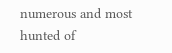numerous and most hunted of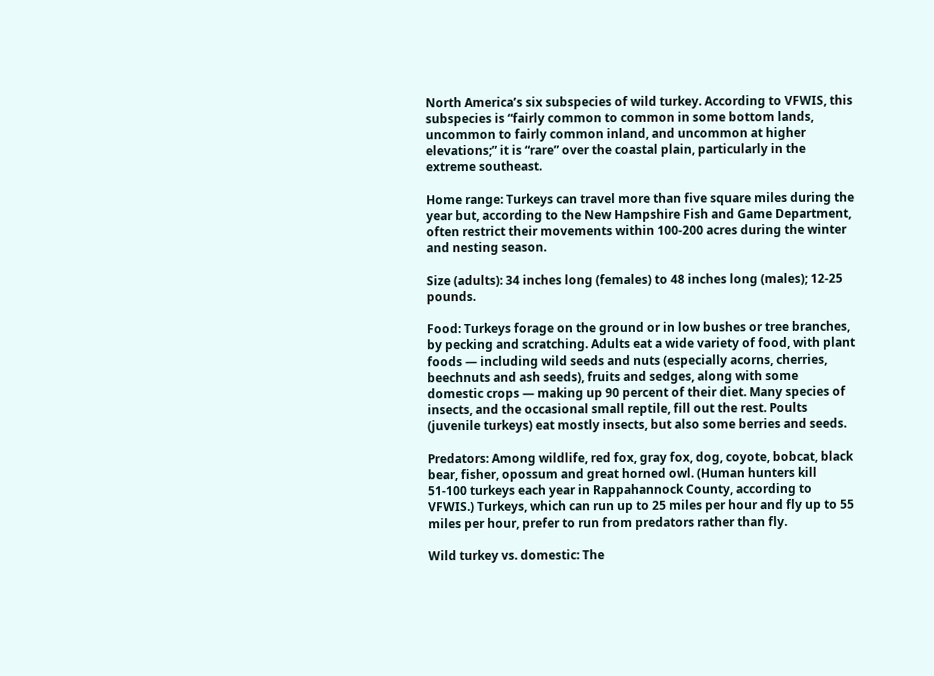North America’s six subspecies of wild turkey. According to VFWIS, this subspecies is “fairly common to common in some bottom lands, uncommon to fairly common inland, and uncommon at higher elevations;” it is “rare” over the coastal plain, particularly in the extreme southeast.

Home range: Turkeys can travel more than five square miles during the year but, according to the New Hampshire Fish and Game Department, often restrict their movements within 100-200 acres during the winter and nesting season.

Size (adults): 34 inches long (females) to 48 inches long (males); 12-25 pounds.

Food: Turkeys forage on the ground or in low bushes or tree branches, by pecking and scratching. Adults eat a wide variety of food, with plant foods — including wild seeds and nuts (especially acorns, cherries, beechnuts and ash seeds), fruits and sedges, along with some domestic crops — making up 90 percent of their diet. Many species of insects, and the occasional small reptile, fill out the rest. Poults (juvenile turkeys) eat mostly insects, but also some berries and seeds.

Predators: Among wildlife, red fox, gray fox, dog, coyote, bobcat, black bear, fisher, opossum and great horned owl. (Human hunters kill 51-100 turkeys each year in Rappahannock County, according to VFWIS.) Turkeys, which can run up to 25 miles per hour and fly up to 55 miles per hour, prefer to run from predators rather than fly.

Wild turkey vs. domestic: The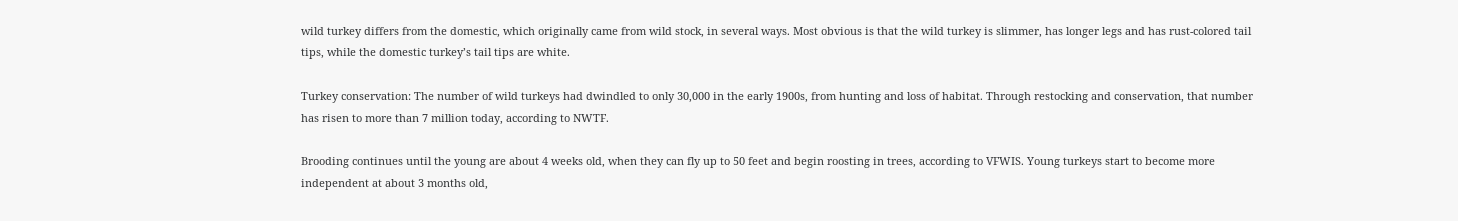wild turkey differs from the domestic, which originally came from wild stock, in several ways. Most obvious is that the wild turkey is slimmer, has longer legs and has rust-colored tail tips, while the domestic turkey’s tail tips are white.

Turkey conservation: The number of wild turkeys had dwindled to only 30,000 in the early 1900s, from hunting and loss of habitat. Through restocking and conservation, that number has risen to more than 7 million today, according to NWTF.

Brooding continues until the young are about 4 weeks old, when they can fly up to 50 feet and begin roosting in trees, according to VFWIS. Young turkeys start to become more independent at about 3 months old,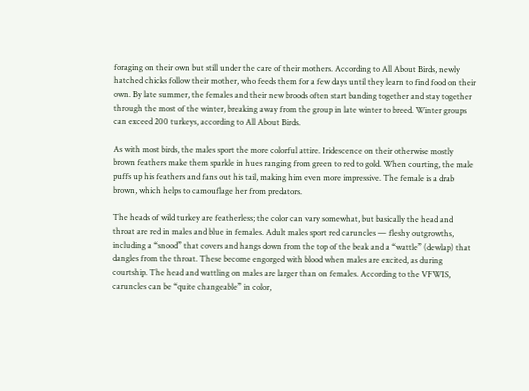foraging on their own but still under the care of their mothers. According to All About Birds, newly hatched chicks follow their mother, who feeds them for a few days until they learn to find food on their own. By late summer, the females and their new broods often start banding together and stay together through the most of the winter, breaking away from the group in late winter to breed. Winter groups can exceed 200 turkeys, according to All About Birds.

As with most birds, the males sport the more colorful attire. Iridescence on their otherwise mostly brown feathers make them sparkle in hues ranging from green to red to gold. When courting, the male puffs up his feathers and fans out his tail, making him even more impressive. The female is a drab brown, which helps to camouflage her from predators.

The heads of wild turkey are featherless; the color can vary somewhat, but basically the head and throat are red in males and blue in females. Adult males sport red caruncles — fleshy outgrowths, including a “snood” that covers and hangs down from the top of the beak and a “wattle” (dewlap) that dangles from the throat. These become engorged with blood when males are excited, as during courtship. The head and wattling on males are larger than on females. According to the VFWIS, caruncles can be “quite changeable” in color,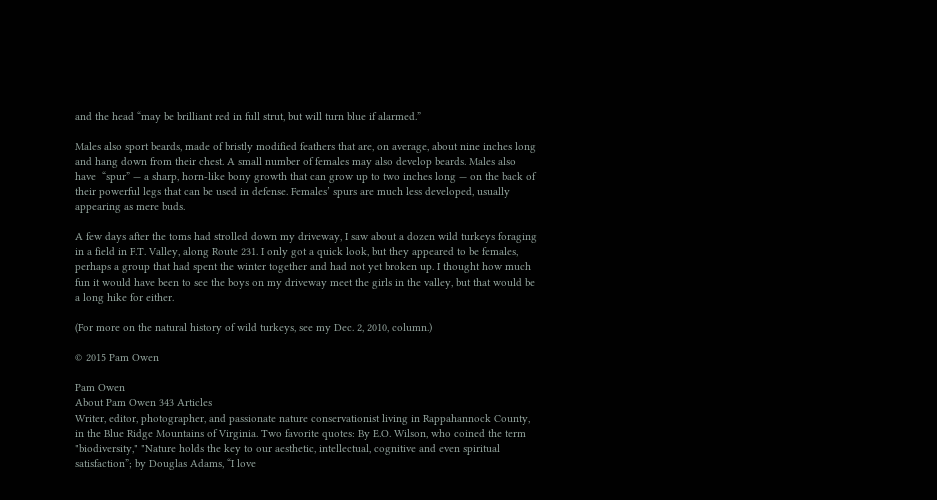and the head “may be brilliant red in full strut, but will turn blue if alarmed.”

Males also sport beards, made of bristly modified feathers that are, on average, about nine inches long and hang down from their chest. A small number of females may also develop beards. Males also have  “spur” — a sharp, horn-like bony growth that can grow up to two inches long — on the back of their powerful legs that can be used in defense. Females’ spurs are much less developed, usually appearing as mere buds.

A few days after the toms had strolled down my driveway, I saw about a dozen wild turkeys foraging in a field in F.T. Valley, along Route 231. I only got a quick look, but they appeared to be females, perhaps a group that had spent the winter together and had not yet broken up. I thought how much fun it would have been to see the boys on my driveway meet the girls in the valley, but that would be a long hike for either.

(For more on the natural history of wild turkeys, see my Dec. 2, 2010, column.)

© 2015 Pam Owen

Pam Owen
About Pam Owen 343 Articles
Writer, editor, photographer, and passionate nature conservationist living in Rappahannock County, in the Blue Ridge Mountains of Virginia. Two favorite quotes: By E.O. Wilson, who coined the term "biodiversity," "Nature holds the key to our aesthetic, intellectual, cognitive and even spiritual satisfaction”; by Douglas Adams, “I love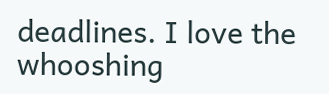deadlines. I love the whooshing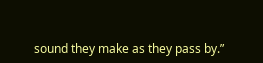sound they make as they pass by.”